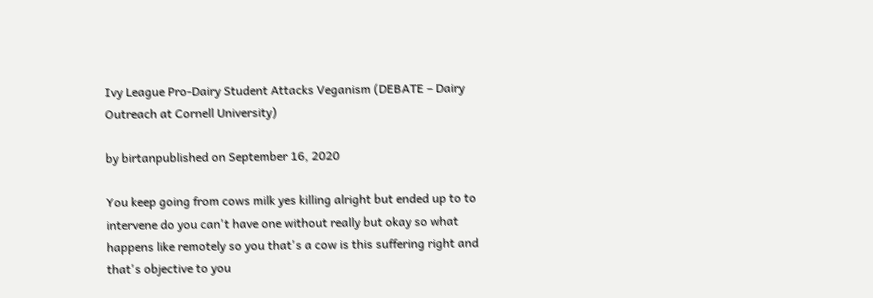Ivy League Pro-Dairy Student Attacks Veganism (DEBATE – Dairy Outreach at Cornell University)

by birtanpublished on September 16, 2020

You keep going from cows milk yes killing alright but ended up to to intervene do you can't have one without really but okay so what happens like remotely so you that's a cow is this suffering right and that's objective to you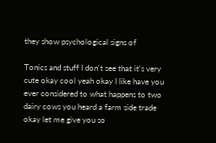they show psychological signs of

Tonics and stuff I don't see that it's very cute okay cool yeah okay I like have you ever considered to what happens to two dairy cows you heard a farm side trade okay let me give you so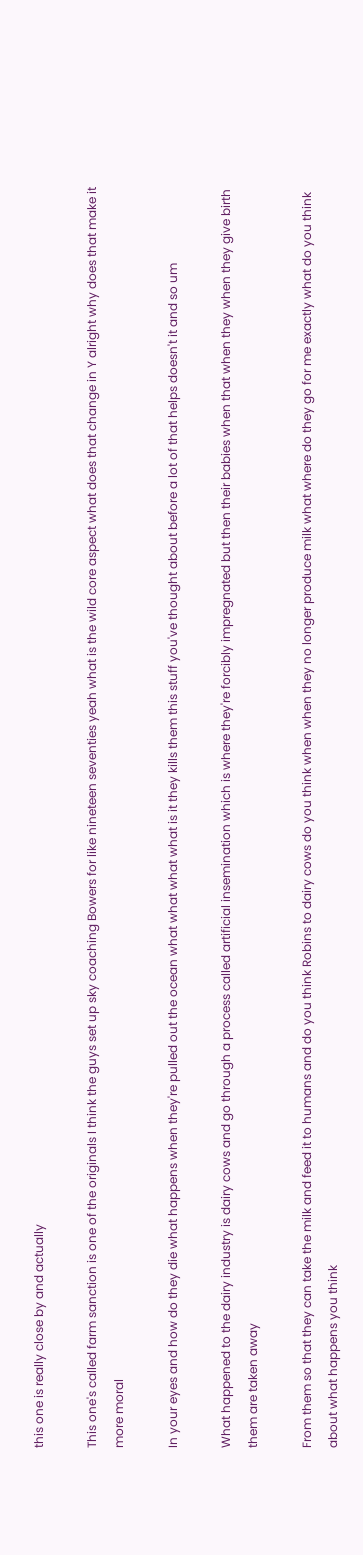this one is really close by and actually

This one's called farm sanction is one of the originals I think the guys set up sky coaching Bowers for like nineteen seventies yeah what is the wild core aspect what does that change in Y alright why does that make it more moral

In your eyes and how do they die what happens when they're pulled out the ocean what what what what is it they kills them this stuff you've thought about before a lot of that helps doesn't it and so um

What happened to the dairy industry is dairy cows and go through a process called artificial insemination which is where they're forcibly impregnated but then their babies when that when they when they give birth them are taken away

From them so that they can take the milk and feed it to humans and do you think Robins to dairy cows do you think when when they no longer produce milk what where do they go for me exactly what do you think about what happens you think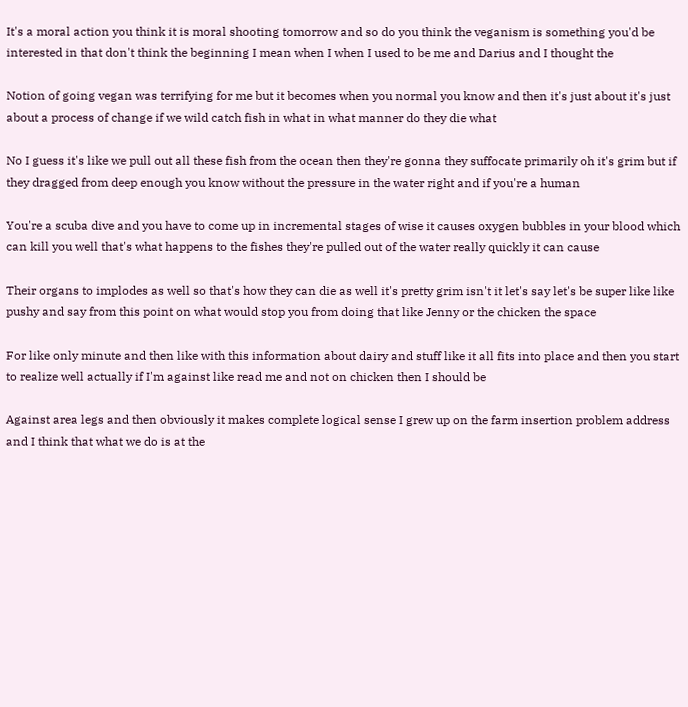It's a moral action you think it is moral shooting tomorrow and so do you think the veganism is something you'd be interested in that don't think the beginning I mean when I when I used to be me and Darius and I thought the

Notion of going vegan was terrifying for me but it becomes when you normal you know and then it's just about it's just about a process of change if we wild catch fish in what in what manner do they die what

No I guess it's like we pull out all these fish from the ocean then they're gonna they suffocate primarily oh it's grim but if they dragged from deep enough you know without the pressure in the water right and if you're a human

You're a scuba dive and you have to come up in incremental stages of wise it causes oxygen bubbles in your blood which can kill you well that's what happens to the fishes they're pulled out of the water really quickly it can cause

Their organs to implodes as well so that's how they can die as well it's pretty grim isn't it let's say let's be super like like pushy and say from this point on what would stop you from doing that like Jenny or the chicken the space

For like only minute and then like with this information about dairy and stuff like it all fits into place and then you start to realize well actually if I'm against like read me and not on chicken then I should be

Against area legs and then obviously it makes complete logical sense I grew up on the farm insertion problem address and I think that what we do is at the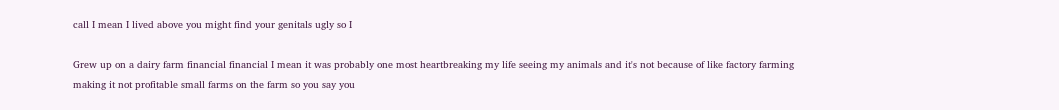call I mean I lived above you might find your genitals ugly so I

Grew up on a dairy farm financial financial I mean it was probably one most heartbreaking my life seeing my animals and it's not because of like factory farming making it not profitable small farms on the farm so you say you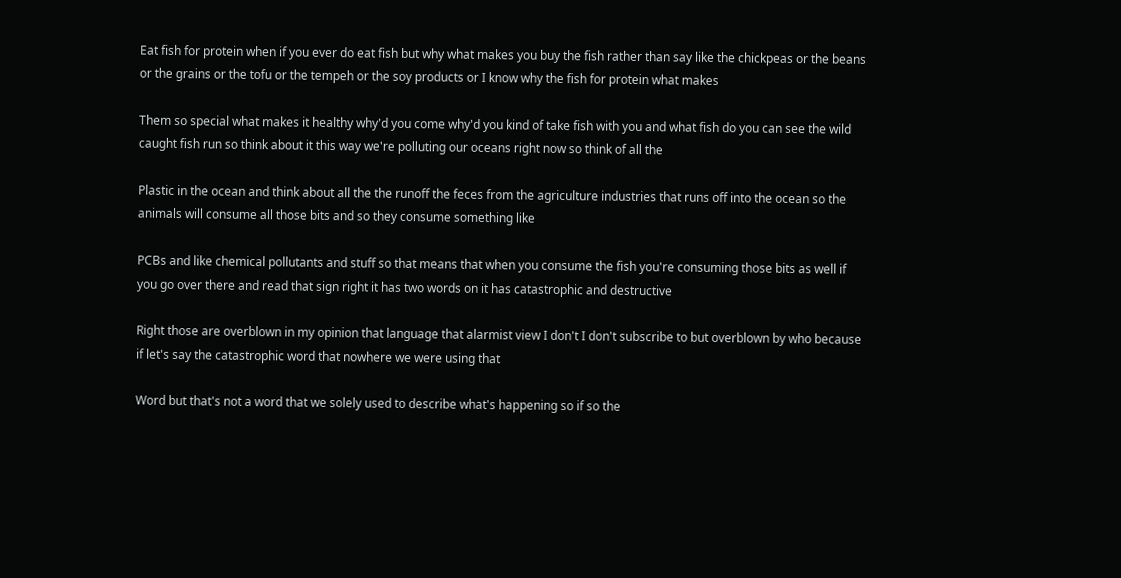Eat fish for protein when if you ever do eat fish but why what makes you buy the fish rather than say like the chickpeas or the beans or the grains or the tofu or the tempeh or the soy products or I know why the fish for protein what makes

Them so special what makes it healthy why'd you come why'd you kind of take fish with you and what fish do you can see the wild caught fish run so think about it this way we're polluting our oceans right now so think of all the

Plastic in the ocean and think about all the the runoff the feces from the agriculture industries that runs off into the ocean so the animals will consume all those bits and so they consume something like

PCBs and like chemical pollutants and stuff so that means that when you consume the fish you're consuming those bits as well if you go over there and read that sign right it has two words on it has catastrophic and destructive

Right those are overblown in my opinion that language that alarmist view I don't I don't subscribe to but overblown by who because if let's say the catastrophic word that nowhere we were using that

Word but that's not a word that we solely used to describe what's happening so if so the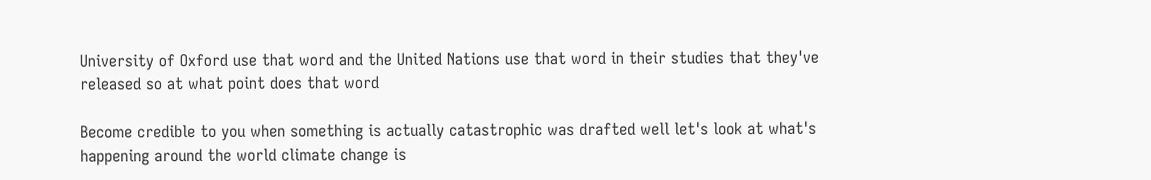University of Oxford use that word and the United Nations use that word in their studies that they've released so at what point does that word

Become credible to you when something is actually catastrophic was drafted well let's look at what's happening around the world climate change is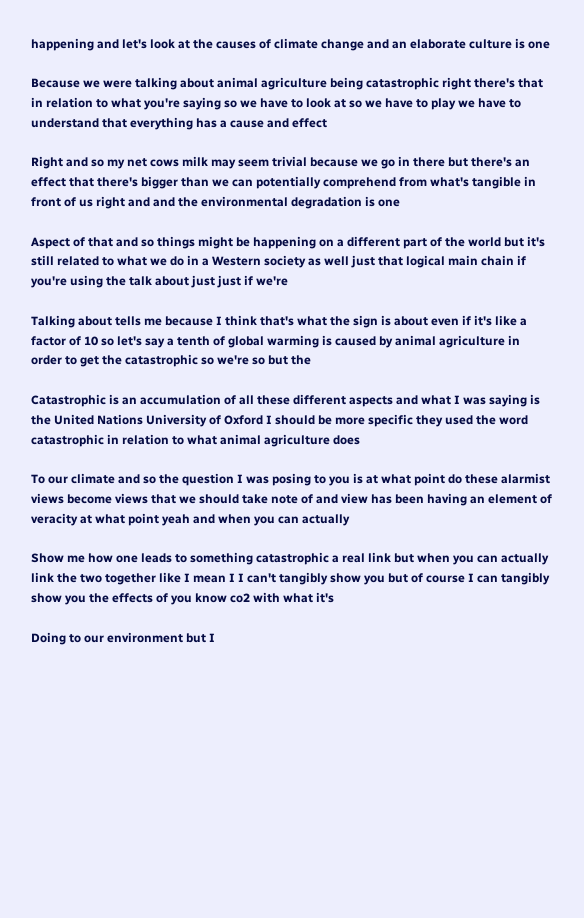happening and let's look at the causes of climate change and an elaborate culture is one

Because we were talking about animal agriculture being catastrophic right there's that in relation to what you're saying so we have to look at so we have to play we have to understand that everything has a cause and effect

Right and so my net cows milk may seem trivial because we go in there but there's an effect that there's bigger than we can potentially comprehend from what's tangible in front of us right and and the environmental degradation is one

Aspect of that and so things might be happening on a different part of the world but it's still related to what we do in a Western society as well just that logical main chain if you're using the talk about just just if we're

Talking about tells me because I think that's what the sign is about even if it's like a factor of 10 so let's say a tenth of global warming is caused by animal agriculture in order to get the catastrophic so we're so but the

Catastrophic is an accumulation of all these different aspects and what I was saying is the United Nations University of Oxford I should be more specific they used the word catastrophic in relation to what animal agriculture does

To our climate and so the question I was posing to you is at what point do these alarmist views become views that we should take note of and view has been having an element of veracity at what point yeah and when you can actually

Show me how one leads to something catastrophic a real link but when you can actually link the two together like I mean I I can't tangibly show you but of course I can tangibly show you the effects of you know co2 with what it's

Doing to our environment but I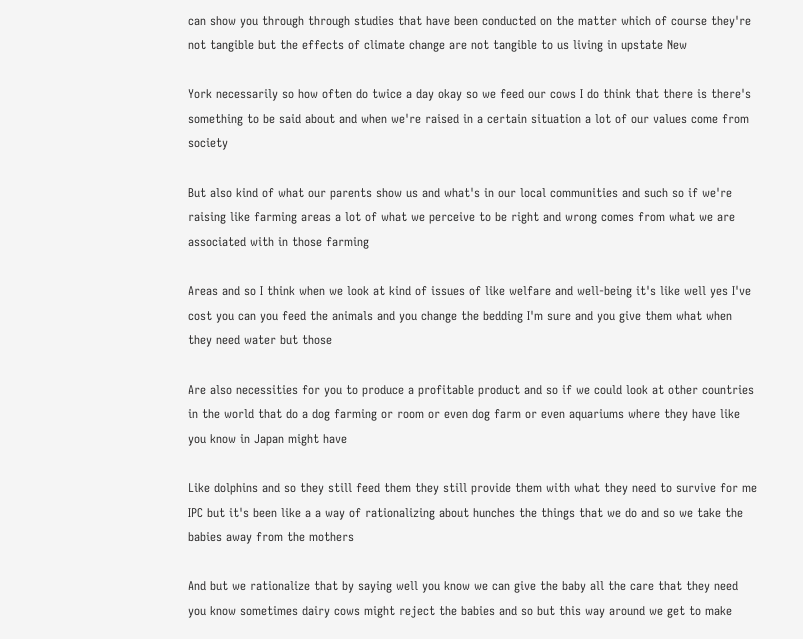can show you through through studies that have been conducted on the matter which of course they're not tangible but the effects of climate change are not tangible to us living in upstate New

York necessarily so how often do twice a day okay so we feed our cows I do think that there is there's something to be said about and when we're raised in a certain situation a lot of our values come from society

But also kind of what our parents show us and what's in our local communities and such so if we're raising like farming areas a lot of what we perceive to be right and wrong comes from what we are associated with in those farming

Areas and so I think when we look at kind of issues of like welfare and well-being it's like well yes I've cost you can you feed the animals and you change the bedding I'm sure and you give them what when they need water but those

Are also necessities for you to produce a profitable product and so if we could look at other countries in the world that do a dog farming or room or even dog farm or even aquariums where they have like you know in Japan might have

Like dolphins and so they still feed them they still provide them with what they need to survive for me IPC but it's been like a a way of rationalizing about hunches the things that we do and so we take the babies away from the mothers

And but we rationalize that by saying well you know we can give the baby all the care that they need you know sometimes dairy cows might reject the babies and so but this way around we get to make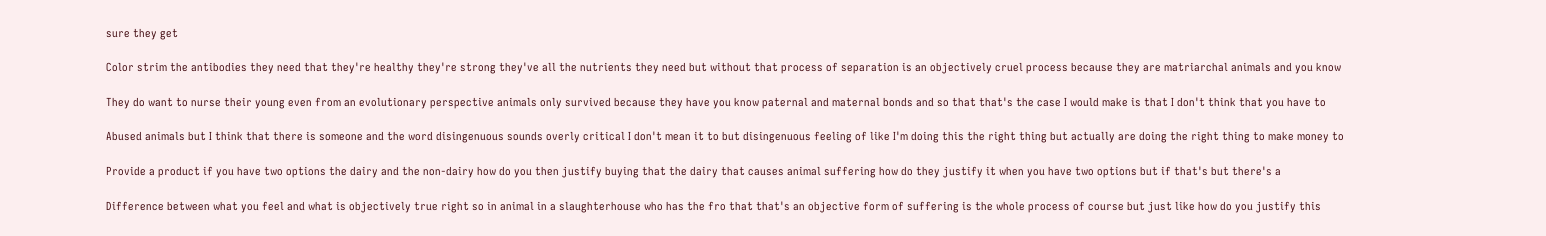sure they get

Color strim the antibodies they need that they're healthy they're strong they've all the nutrients they need but without that process of separation is an objectively cruel process because they are matriarchal animals and you know

They do want to nurse their young even from an evolutionary perspective animals only survived because they have you know paternal and maternal bonds and so that that's the case I would make is that I don't think that you have to

Abused animals but I think that there is someone and the word disingenuous sounds overly critical I don't mean it to but disingenuous feeling of like I'm doing this the right thing but actually are doing the right thing to make money to

Provide a product if you have two options the dairy and the non-dairy how do you then justify buying that the dairy that causes animal suffering how do they justify it when you have two options but if that's but there's a

Difference between what you feel and what is objectively true right so in animal in a slaughterhouse who has the fro that that's an objective form of suffering is the whole process of course but just like how do you justify this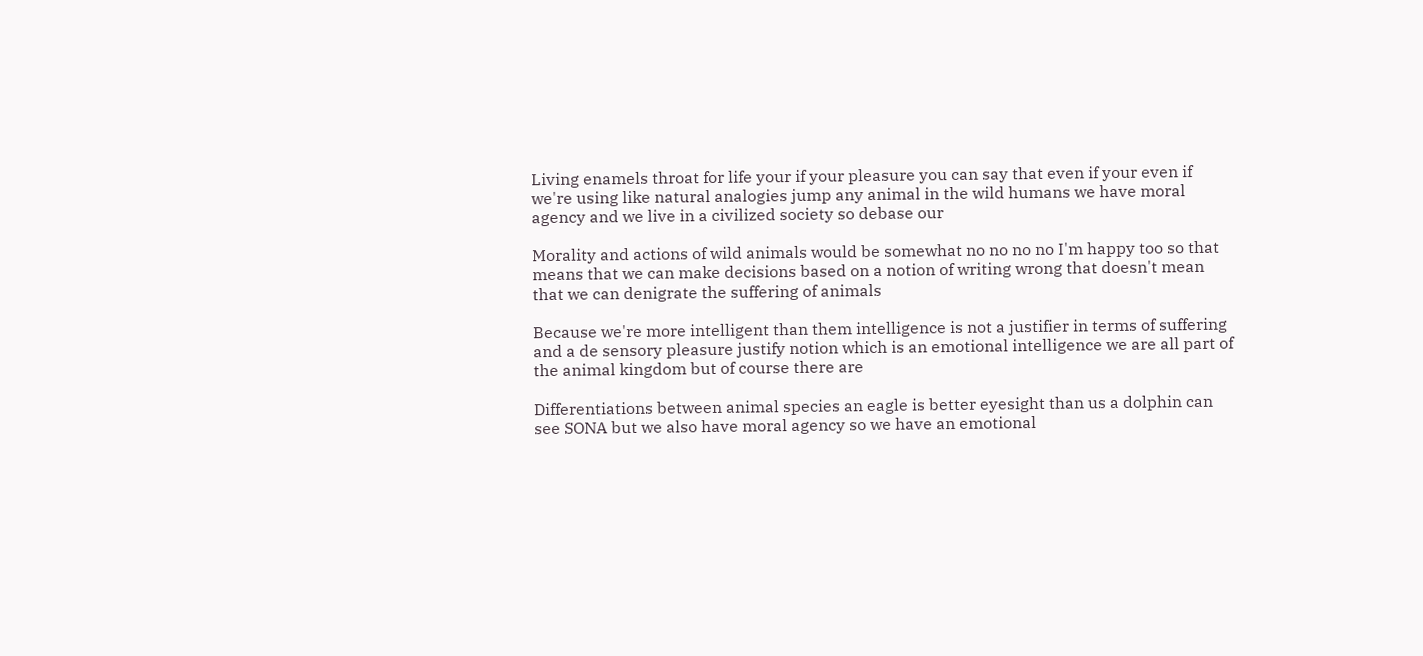Living enamels throat for life your if your pleasure you can say that even if your even if we're using like natural analogies jump any animal in the wild humans we have moral agency and we live in a civilized society so debase our

Morality and actions of wild animals would be somewhat no no no no I'm happy too so that means that we can make decisions based on a notion of writing wrong that doesn't mean that we can denigrate the suffering of animals

Because we're more intelligent than them intelligence is not a justifier in terms of suffering and a de sensory pleasure justify notion which is an emotional intelligence we are all part of the animal kingdom but of course there are

Differentiations between animal species an eagle is better eyesight than us a dolphin can see SONA but we also have moral agency so we have an emotional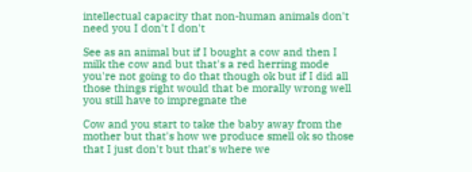intellectual capacity that non-human animals don't need you I don't I don't

See as an animal but if I bought a cow and then I milk the cow and but that's a red herring mode you're not going to do that though ok but if I did all those things right would that be morally wrong well you still have to impregnate the

Cow and you start to take the baby away from the mother but that's how we produce smell ok so those that I just don't but that's where we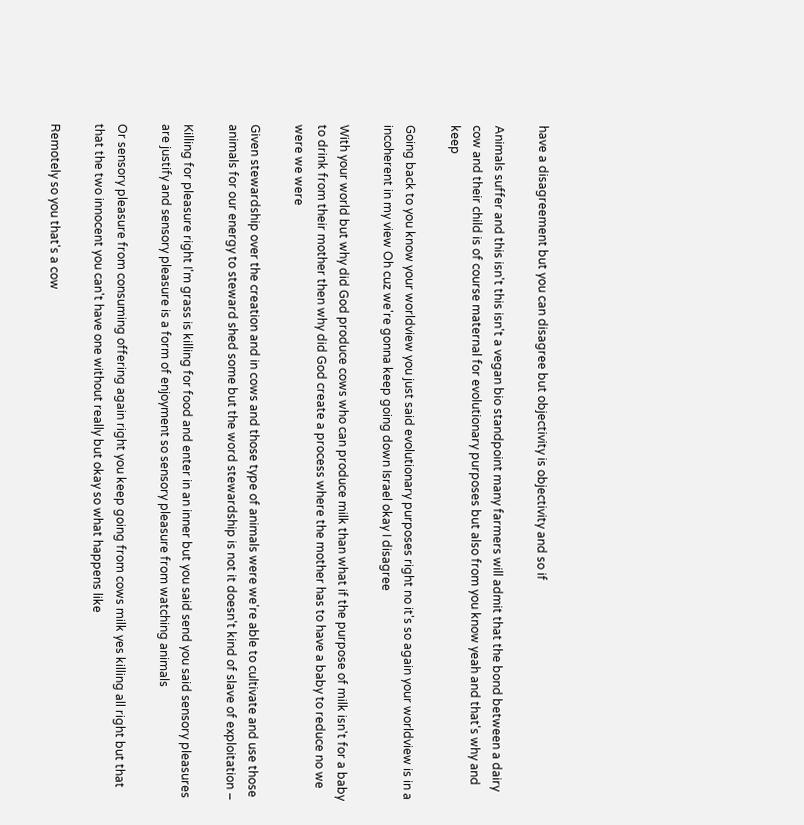have a disagreement but you can disagree but objectivity is objectivity and so if

Animals suffer and this isn't this isn't a vegan bio standpoint many farmers will admit that the bond between a dairy cow and their child is of course maternal for evolutionary purposes but also from you know yeah and that's why and keep

Going back to you know your worldview you just said evolutionary purposes right no it's so again your worldview is in a incoherent in my view Oh cuz we're gonna keep going down Israel okay I disagree

With your world but why did God produce cows who can produce milk than what if the purpose of milk isn't for a baby to drink from their mother then why did God create a process where the mother has to have a baby to reduce no we were we were

Given stewardship over the creation and in cows and those type of animals were we're able to cultivate and use those animals for our energy to steward shed some but the word stewardship is not it doesn't kind of slave of exploitation –

Killing for pleasure right I'm grass is killing for food and enter in an inner but you said send you said sensory pleasures are justify and sensory pleasure is a form of enjoyment so sensory pleasure from watching animals

Or sensory pleasure from consuming offering again right you keep going from cows milk yes killing all right but that that the two innocent you can't have one without really but okay so what happens like

Remotely so you that's a cow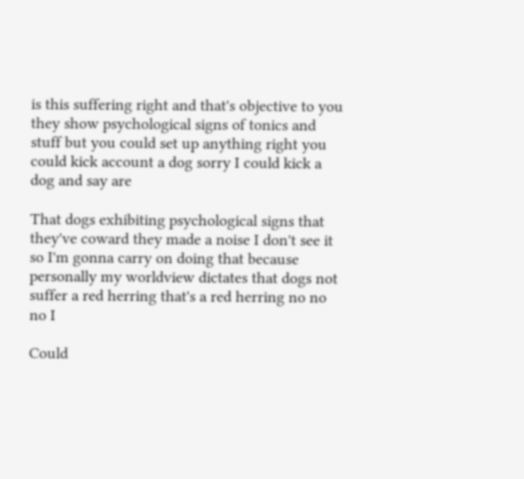is this suffering right and that's objective to you they show psychological signs of tonics and stuff but you could set up anything right you could kick account a dog sorry I could kick a dog and say are

That dogs exhibiting psychological signs that they've coward they made a noise I don't see it so I'm gonna carry on doing that because personally my worldview dictates that dogs not suffer a red herring that's a red herring no no no I

Could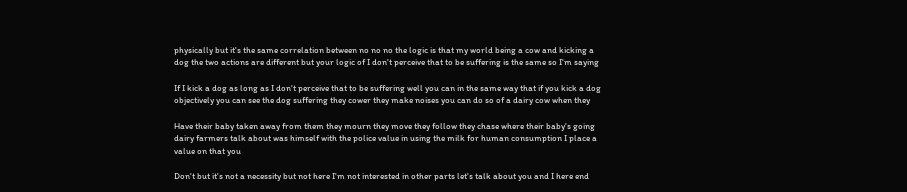physically but it's the same correlation between no no no the logic is that my world being a cow and kicking a dog the two actions are different but your logic of I don't perceive that to be suffering is the same so I'm saying

If I kick a dog as long as I don't perceive that to be suffering well you can in the same way that if you kick a dog objectively you can see the dog suffering they cower they make noises you can do so of a dairy cow when they

Have their baby taken away from them they mourn they move they follow they chase where their baby's going dairy farmers talk about was himself with the police value in using the milk for human consumption I place a value on that you

Don't but it's not a necessity but not here I'm not interested in other parts let's talk about you and I here end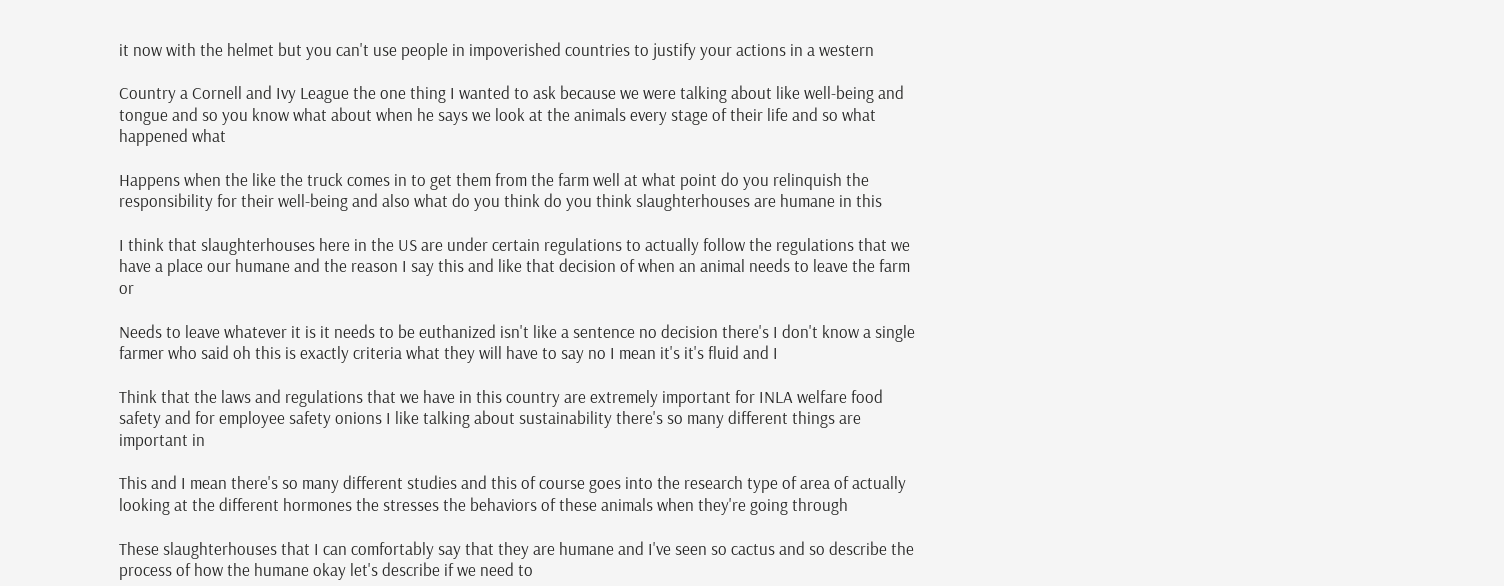it now with the helmet but you can't use people in impoverished countries to justify your actions in a western

Country a Cornell and Ivy League the one thing I wanted to ask because we were talking about like well-being and tongue and so you know what about when he says we look at the animals every stage of their life and so what happened what

Happens when the like the truck comes in to get them from the farm well at what point do you relinquish the responsibility for their well-being and also what do you think do you think slaughterhouses are humane in this

I think that slaughterhouses here in the US are under certain regulations to actually follow the regulations that we have a place our humane and the reason I say this and like that decision of when an animal needs to leave the farm or

Needs to leave whatever it is it needs to be euthanized isn't like a sentence no decision there's I don't know a single farmer who said oh this is exactly criteria what they will have to say no I mean it's it's fluid and I

Think that the laws and regulations that we have in this country are extremely important for INLA welfare food safety and for employee safety onions I like talking about sustainability there's so many different things are important in

This and I mean there's so many different studies and this of course goes into the research type of area of actually looking at the different hormones the stresses the behaviors of these animals when they're going through

These slaughterhouses that I can comfortably say that they are humane and I've seen so cactus and so describe the process of how the humane okay let's describe if we need to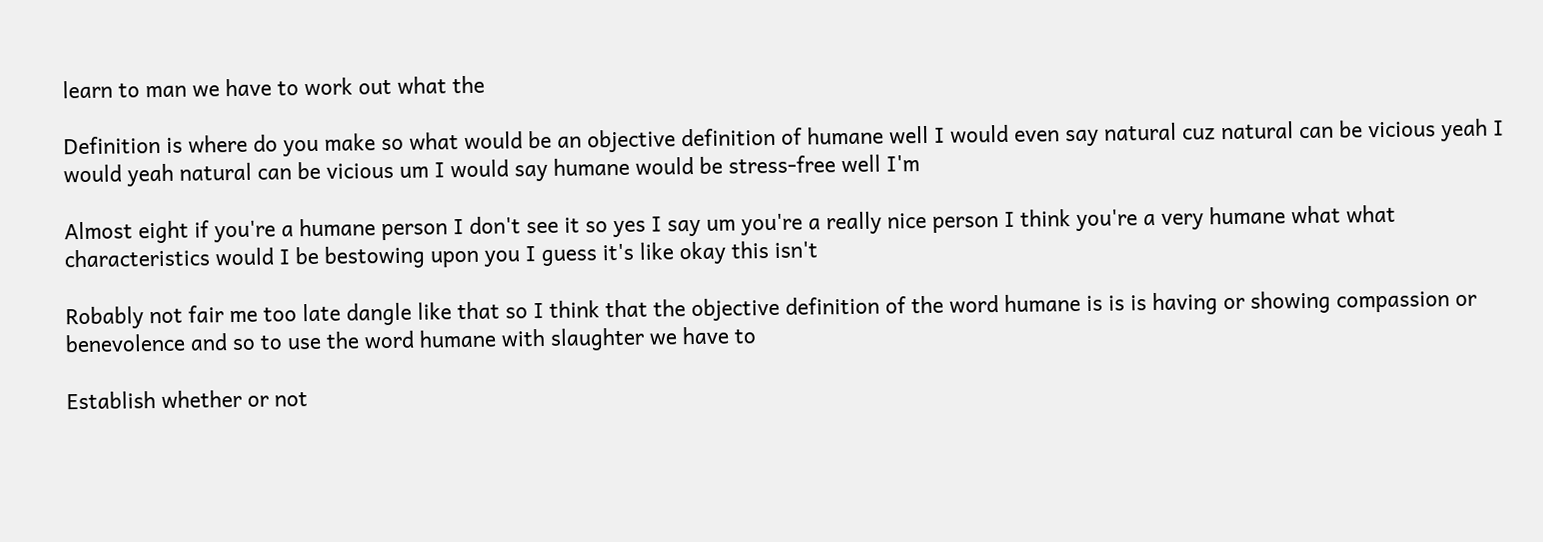learn to man we have to work out what the

Definition is where do you make so what would be an objective definition of humane well I would even say natural cuz natural can be vicious yeah I would yeah natural can be vicious um I would say humane would be stress-free well I'm

Almost eight if you're a humane person I don't see it so yes I say um you're a really nice person I think you're a very humane what what characteristics would I be bestowing upon you I guess it's like okay this isn't

Robably not fair me too late dangle like that so I think that the objective definition of the word humane is is is having or showing compassion or benevolence and so to use the word humane with slaughter we have to

Establish whether or not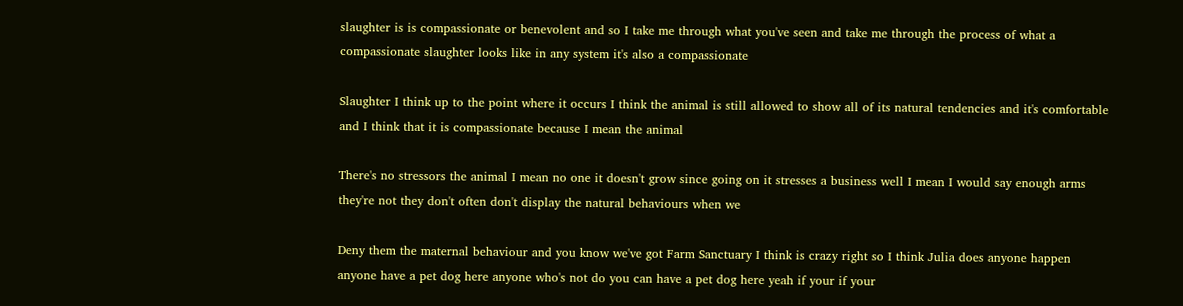slaughter is is compassionate or benevolent and so I take me through what you've seen and take me through the process of what a compassionate slaughter looks like in any system it's also a compassionate

Slaughter I think up to the point where it occurs I think the animal is still allowed to show all of its natural tendencies and it's comfortable and I think that it is compassionate because I mean the animal

There's no stressors the animal I mean no one it doesn't grow since going on it stresses a business well I mean I would say enough arms they're not they don't often don't display the natural behaviours when we

Deny them the maternal behaviour and you know we've got Farm Sanctuary I think is crazy right so I think Julia does anyone happen anyone have a pet dog here anyone who's not do you can have a pet dog here yeah if your if your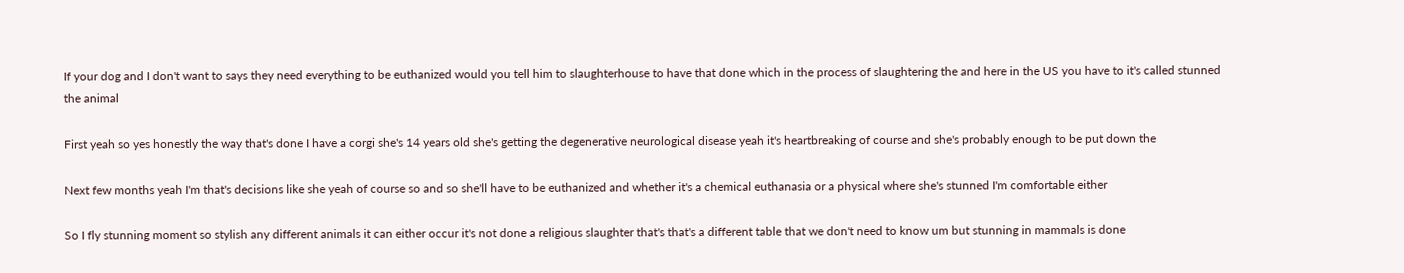If your dog and I don't want to says they need everything to be euthanized would you tell him to slaughterhouse to have that done which in the process of slaughtering the and here in the US you have to it's called stunned the animal

First yeah so yes honestly the way that's done I have a corgi she's 14 years old she's getting the degenerative neurological disease yeah it's heartbreaking of course and she's probably enough to be put down the

Next few months yeah I'm that's decisions like she yeah of course so and so she'll have to be euthanized and whether it's a chemical euthanasia or a physical where she's stunned I'm comfortable either

So I fly stunning moment so stylish any different animals it can either occur it's not done a religious slaughter that's that's a different table that we don't need to know um but stunning in mammals is done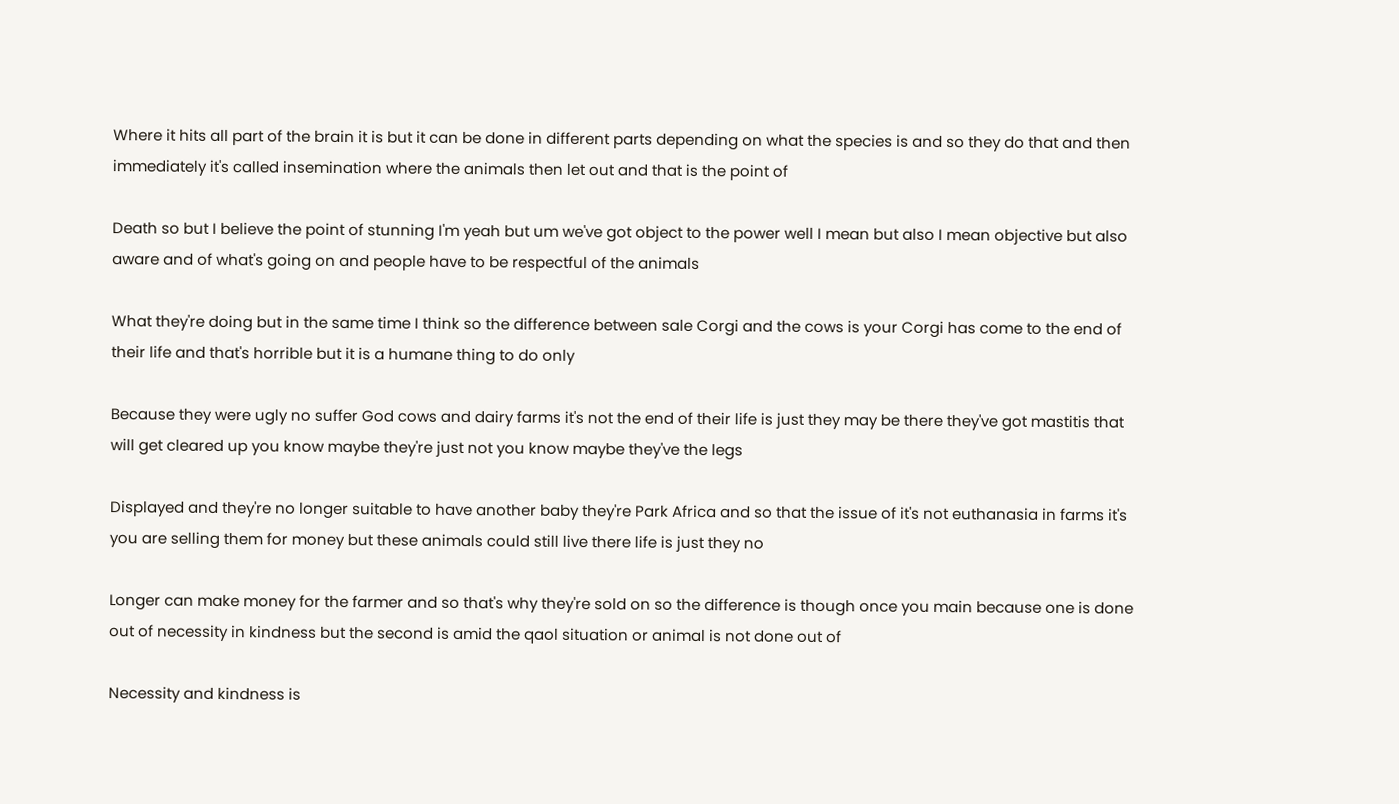Where it hits all part of the brain it is but it can be done in different parts depending on what the species is and so they do that and then immediately it's called insemination where the animals then let out and that is the point of

Death so but I believe the point of stunning I'm yeah but um we've got object to the power well I mean but also I mean objective but also aware and of what's going on and people have to be respectful of the animals

What they're doing but in the same time I think so the difference between sale Corgi and the cows is your Corgi has come to the end of their life and that's horrible but it is a humane thing to do only

Because they were ugly no suffer God cows and dairy farms it's not the end of their life is just they may be there they've got mastitis that will get cleared up you know maybe they're just not you know maybe they've the legs

Displayed and they're no longer suitable to have another baby they're Park Africa and so that the issue of it's not euthanasia in farms it's you are selling them for money but these animals could still live there life is just they no

Longer can make money for the farmer and so that's why they're sold on so the difference is though once you main because one is done out of necessity in kindness but the second is amid the qaol situation or animal is not done out of

Necessity and kindness is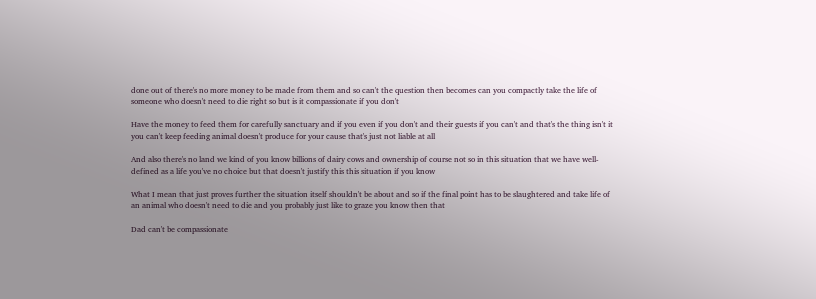done out of there's no more money to be made from them and so can't the question then becomes can you compactly take the life of someone who doesn't need to die right so but is it compassionate if you don't

Have the money to feed them for carefully sanctuary and if you even if you don't and their guests if you can't and that's the thing isn't it you can't keep feeding animal doesn't produce for your cause that's just not liable at all

And also there's no land we kind of you know billions of dairy cows and ownership of course not so in this situation that we have well-defined as a life you've no choice but that doesn't justify this this situation if you know

What I mean that just proves further the situation itself shouldn't be about and so if the final point has to be slaughtered and take life of an animal who doesn't need to die and you probably just like to graze you know then that

Dad can't be compassionate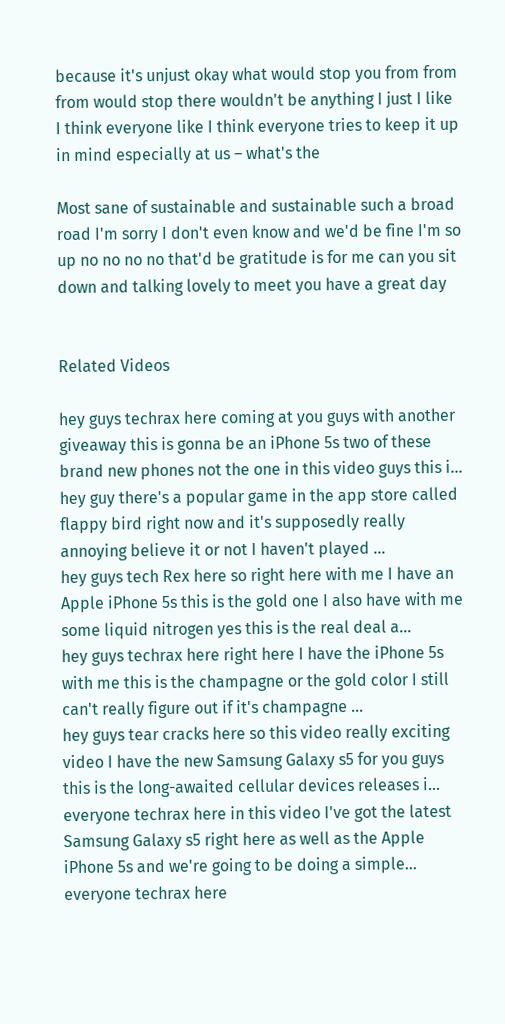because it's unjust okay what would stop you from from from would stop there wouldn't be anything I just I like I think everyone like I think everyone tries to keep it up in mind especially at us – what's the

Most sane of sustainable and sustainable such a broad road I'm sorry I don't even know and we'd be fine I'm so up no no no no that'd be gratitude is for me can you sit down and talking lovely to meet you have a great day


Related Videos

hey guys techrax here coming at you guys with another giveaway this is gonna be an iPhone 5s two of these brand new phones not the one in this video guys this i...
hey guy there's a popular game in the app store called flappy bird right now and it's supposedly really annoying believe it or not I haven't played ...
hey guys tech Rex here so right here with me I have an Apple iPhone 5s this is the gold one I also have with me some liquid nitrogen yes this is the real deal a...
hey guys techrax here right here I have the iPhone 5s with me this is the champagne or the gold color I still can't really figure out if it's champagne ...
hey guys tear cracks here so this video really exciting video I have the new Samsung Galaxy s5 for you guys this is the long-awaited cellular devices releases i...
everyone techrax here in this video I've got the latest Samsung Galaxy s5 right here as well as the Apple iPhone 5s and we're going to be doing a simple...
everyone techrax here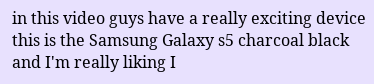in this video guys have a really exciting device this is the Samsung Galaxy s5 charcoal black and I'm really liking I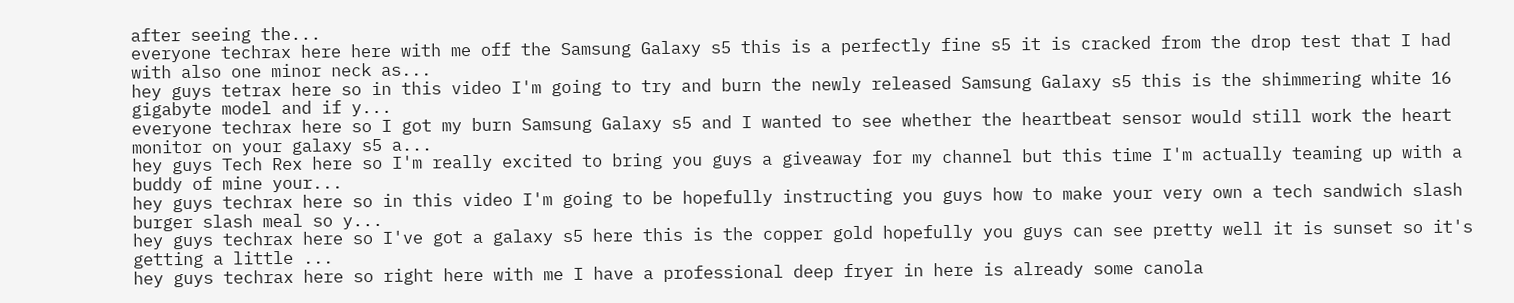after seeing the...
everyone techrax here here with me off the Samsung Galaxy s5 this is a perfectly fine s5 it is cracked from the drop test that I had with also one minor neck as...
hey guys tetrax here so in this video I'm going to try and burn the newly released Samsung Galaxy s5 this is the shimmering white 16 gigabyte model and if y...
everyone techrax here so I got my burn Samsung Galaxy s5 and I wanted to see whether the heartbeat sensor would still work the heart monitor on your galaxy s5 a...
hey guys Tech Rex here so I'm really excited to bring you guys a giveaway for my channel but this time I'm actually teaming up with a buddy of mine your...
hey guys techrax here so in this video I'm going to be hopefully instructing you guys how to make your very own a tech sandwich slash burger slash meal so y...
hey guys techrax here so I've got a galaxy s5 here this is the copper gold hopefully you guys can see pretty well it is sunset so it's getting a little ...
hey guys techrax here so right here with me I have a professional deep fryer in here is already some canola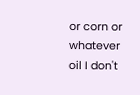or corn or whatever oil I don't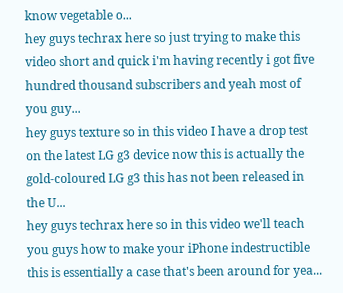know vegetable o...
hey guys techrax here so just trying to make this video short and quick i'm having recently i got five hundred thousand subscribers and yeah most of you guy...
hey guys texture so in this video I have a drop test on the latest LG g3 device now this is actually the gold-coloured LG g3 this has not been released in the U...
hey guys techrax here so in this video we'll teach you guys how to make your iPhone indestructible this is essentially a case that's been around for yea...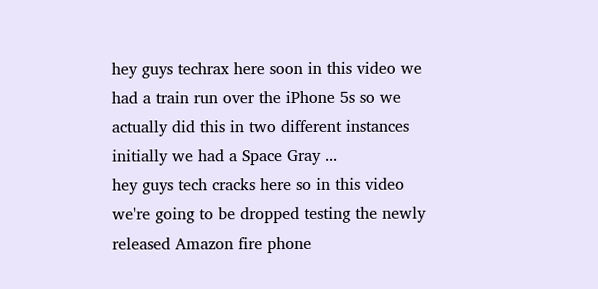hey guys techrax here soon in this video we had a train run over the iPhone 5s so we actually did this in two different instances initially we had a Space Gray ...
hey guys tech cracks here so in this video we're going to be dropped testing the newly released Amazon fire phone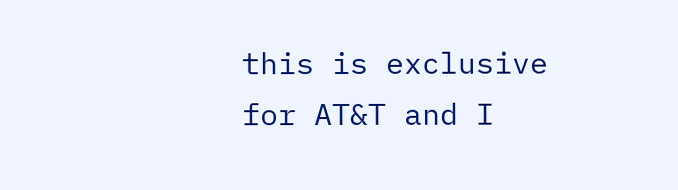this is exclusive for AT&T and I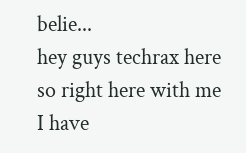belie...
hey guys techrax here so right here with me I have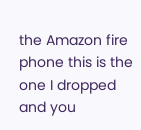the Amazon fire phone this is the one I dropped and you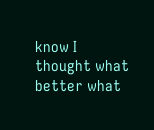know I thought what better what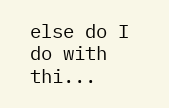else do I do with thi...